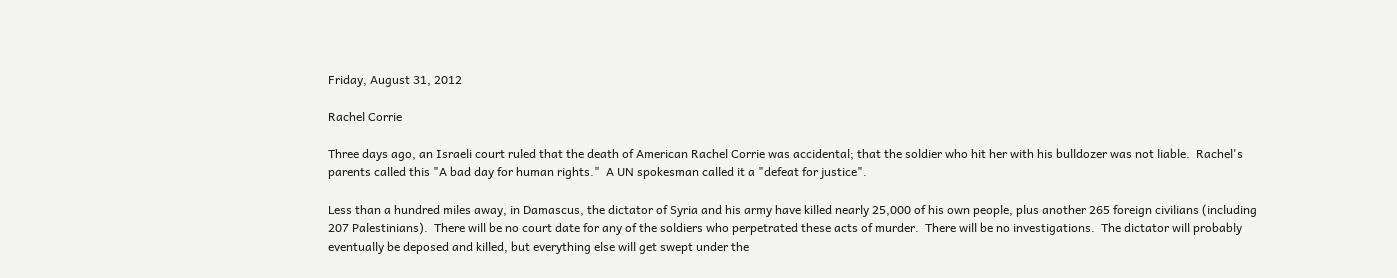Friday, August 31, 2012

Rachel Corrie

Three days ago, an Israeli court ruled that the death of American Rachel Corrie was accidental; that the soldier who hit her with his bulldozer was not liable.  Rachel's parents called this "A bad day for human rights."  A UN spokesman called it a "defeat for justice".

Less than a hundred miles away, in Damascus, the dictator of Syria and his army have killed nearly 25,000 of his own people, plus another 265 foreign civilians (including 207 Palestinians).  There will be no court date for any of the soldiers who perpetrated these acts of murder.  There will be no investigations.  The dictator will probably eventually be deposed and killed, but everything else will get swept under the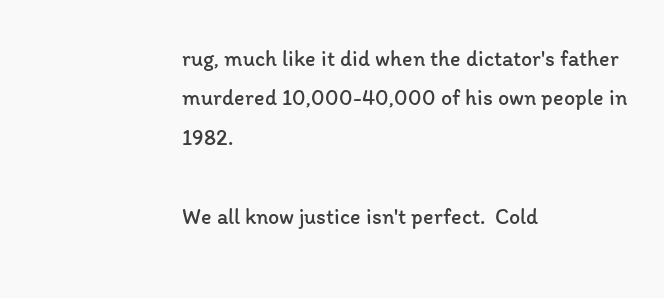rug, much like it did when the dictator's father murdered 10,000-40,000 of his own people in 1982.

We all know justice isn't perfect.  Cold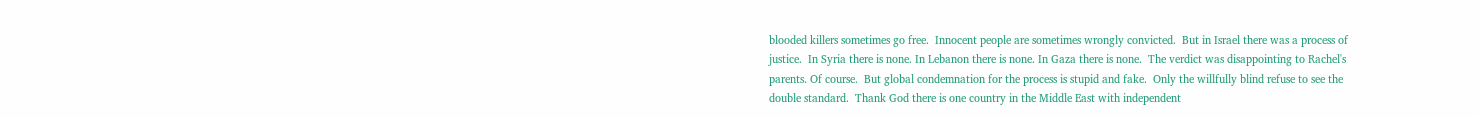blooded killers sometimes go free.  Innocent people are sometimes wrongly convicted.  But in Israel there was a process of justice.  In Syria there is none. In Lebanon there is none. In Gaza there is none.  The verdict was disappointing to Rachel's parents. Of course.  But global condemnation for the process is stupid and fake.  Only the willfully blind refuse to see the double standard.  Thank God there is one country in the Middle East with independent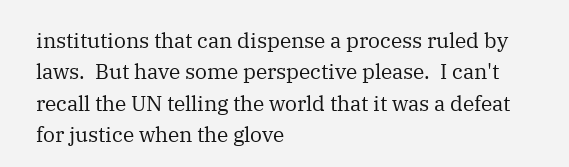institutions that can dispense a process ruled by laws.  But have some perspective please.  I can't recall the UN telling the world that it was a defeat for justice when the glove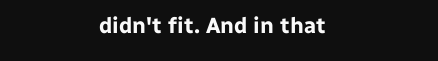didn't fit. And in that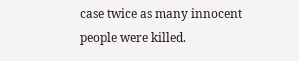case twice as many innocent people were killed.